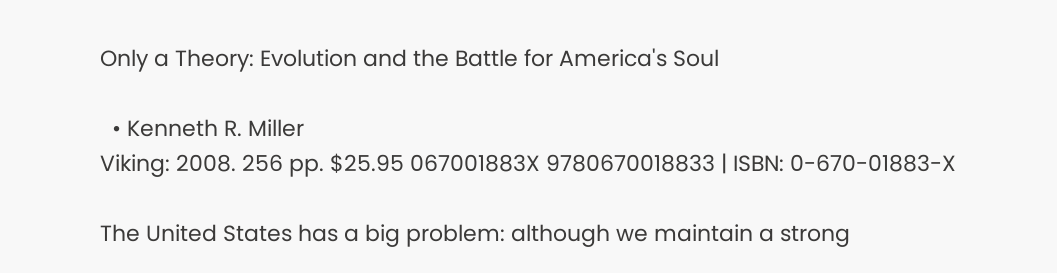Only a Theory: Evolution and the Battle for America's Soul

  • Kenneth R. Miller
Viking: 2008. 256 pp. $25.95 067001883X 9780670018833 | ISBN: 0-670-01883-X

The United States has a big problem: although we maintain a strong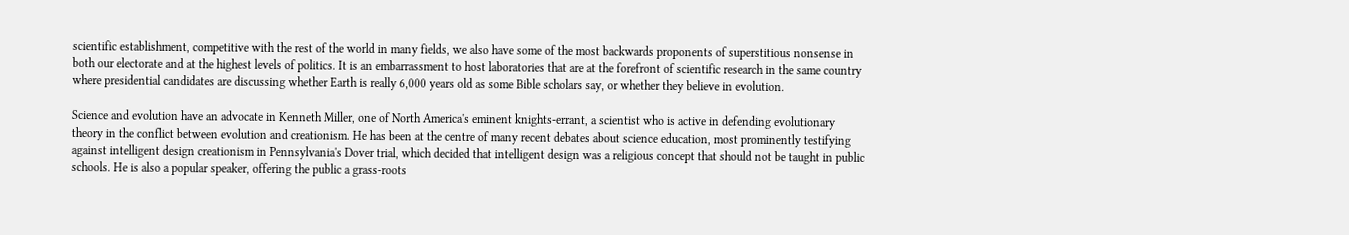scientific establishment, competitive with the rest of the world in many fields, we also have some of the most backwards proponents of superstitious nonsense in both our electorate and at the highest levels of politics. It is an embarrassment to host laboratories that are at the forefront of scientific research in the same country where presidential candidates are discussing whether Earth is really 6,000 years old as some Bible scholars say, or whether they believe in evolution.

Science and evolution have an advocate in Kenneth Miller, one of North America's eminent knights-errant, a scientist who is active in defending evolutionary theory in the conflict between evolution and creationism. He has been at the centre of many recent debates about science education, most prominently testifying against intelligent design creationism in Pennsylvania's Dover trial, which decided that intelligent design was a religious concept that should not be taught in public schools. He is also a popular speaker, offering the public a grass-roots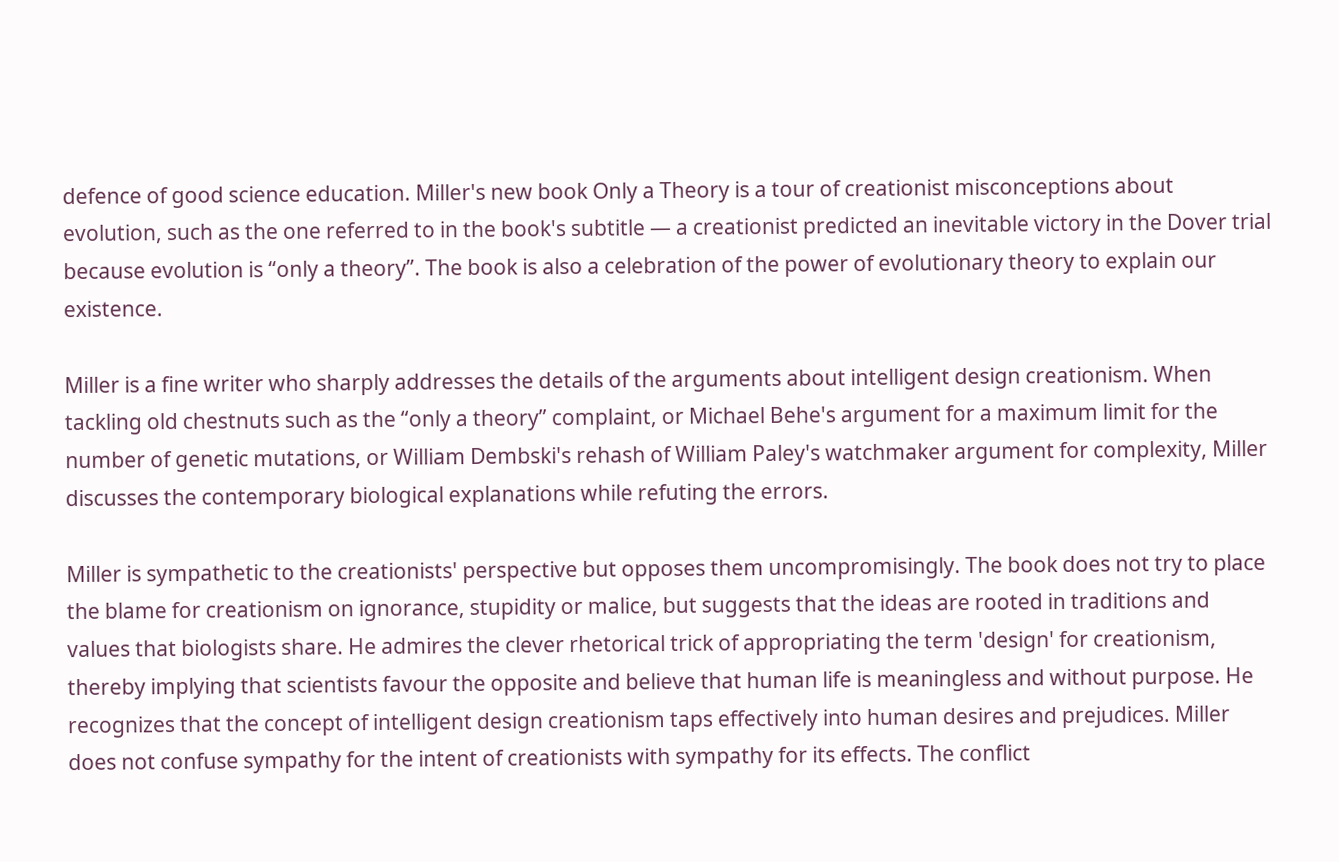defence of good science education. Miller's new book Only a Theory is a tour of creationist misconceptions about evolution, such as the one referred to in the book's subtitle — a creationist predicted an inevitable victory in the Dover trial because evolution is “only a theory”. The book is also a celebration of the power of evolutionary theory to explain our existence.

Miller is a fine writer who sharply addresses the details of the arguments about intelligent design creationism. When tackling old chestnuts such as the “only a theory” complaint, or Michael Behe's argument for a maximum limit for the number of genetic mutations, or William Dembski's rehash of William Paley's watchmaker argument for complexity, Miller discusses the contemporary biological explanations while refuting the errors.

Miller is sympathetic to the creationists' perspective but opposes them uncompromisingly. The book does not try to place the blame for creationism on ignorance, stupidity or malice, but suggests that the ideas are rooted in traditions and values that biologists share. He admires the clever rhetorical trick of appropriating the term 'design' for creationism, thereby implying that scientists favour the opposite and believe that human life is meaningless and without purpose. He recognizes that the concept of intelligent design creationism taps effectively into human desires and prejudices. Miller does not confuse sympathy for the intent of creationists with sympathy for its effects. The conflict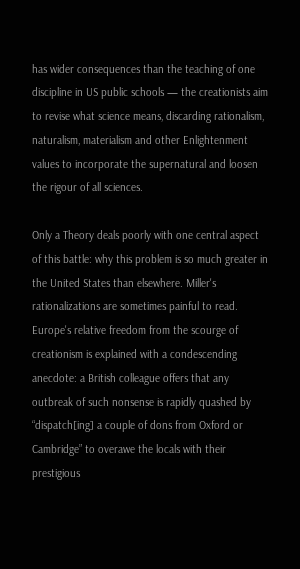has wider consequences than the teaching of one discipline in US public schools — the creationists aim to revise what science means, discarding rationalism, naturalism, materialism and other Enlightenment values to incorporate the supernatural and loosen the rigour of all sciences.

Only a Theory deals poorly with one central aspect of this battle: why this problem is so much greater in the United States than elsewhere. Miller's rationalizations are sometimes painful to read. Europe's relative freedom from the scourge of creationism is explained with a condescending anecdote: a British colleague offers that any outbreak of such nonsense is rapidly quashed by “dispatch[ing] a couple of dons from Oxford or Cambridge” to overawe the locals with their prestigious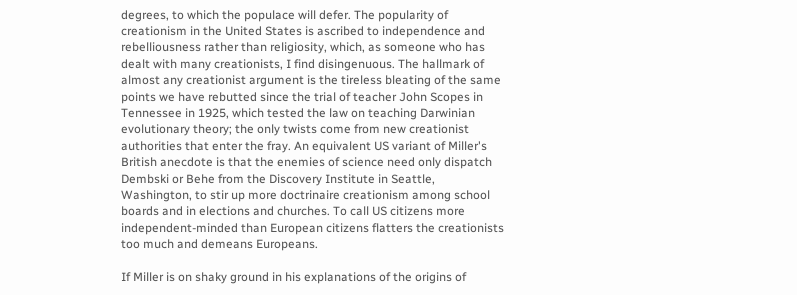degrees, to which the populace will defer. The popularity of creationism in the United States is ascribed to independence and rebelliousness rather than religiosity, which, as someone who has dealt with many creationists, I find disingenuous. The hallmark of almost any creationist argument is the tireless bleating of the same points we have rebutted since the trial of teacher John Scopes in Tennessee in 1925, which tested the law on teaching Darwinian evolutionary theory; the only twists come from new creationist authorities that enter the fray. An equivalent US variant of Miller's British anecdote is that the enemies of science need only dispatch Dembski or Behe from the Discovery Institute in Seattle, Washington, to stir up more doctrinaire creationism among school boards and in elections and churches. To call US citizens more independent-minded than European citizens flatters the creationists too much and demeans Europeans.

If Miller is on shaky ground in his explanations of the origins of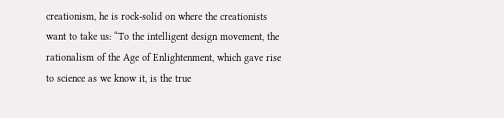creationism, he is rock-solid on where the creationists want to take us: “To the intelligent design movement, the rationalism of the Age of Enlightenment, which gave rise to science as we know it, is the true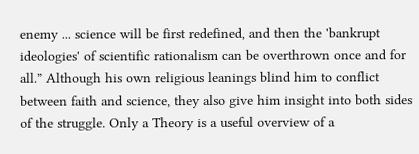enemy ... science will be first redefined, and then the 'bankrupt ideologies' of scientific rationalism can be overthrown once and for all.” Although his own religious leanings blind him to conflict between faith and science, they also give him insight into both sides of the struggle. Only a Theory is a useful overview of a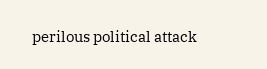perilous political attack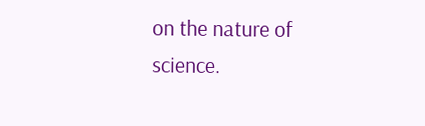on the nature of science.